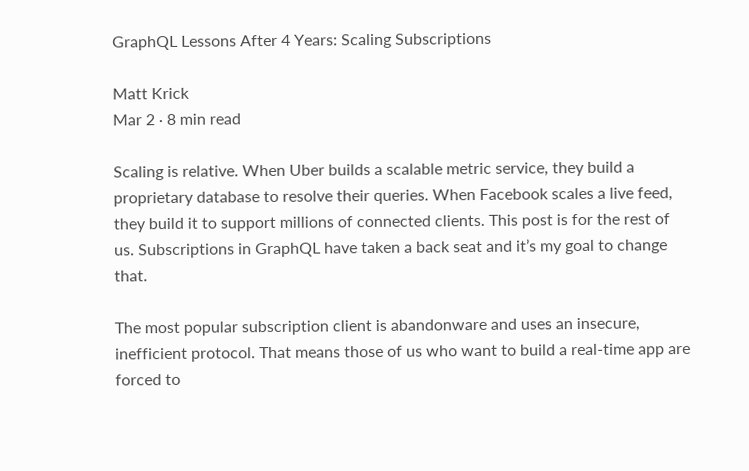GraphQL Lessons After 4 Years: Scaling Subscriptions

Matt Krick
Mar 2 · 8 min read

Scaling is relative. When Uber builds a scalable metric service, they build a proprietary database to resolve their queries. When Facebook scales a live feed, they build it to support millions of connected clients. This post is for the rest of us. Subscriptions in GraphQL have taken a back seat and it’s my goal to change that.

The most popular subscription client is abandonware and uses an insecure, inefficient protocol. That means those of us who want to build a real-time app are forced to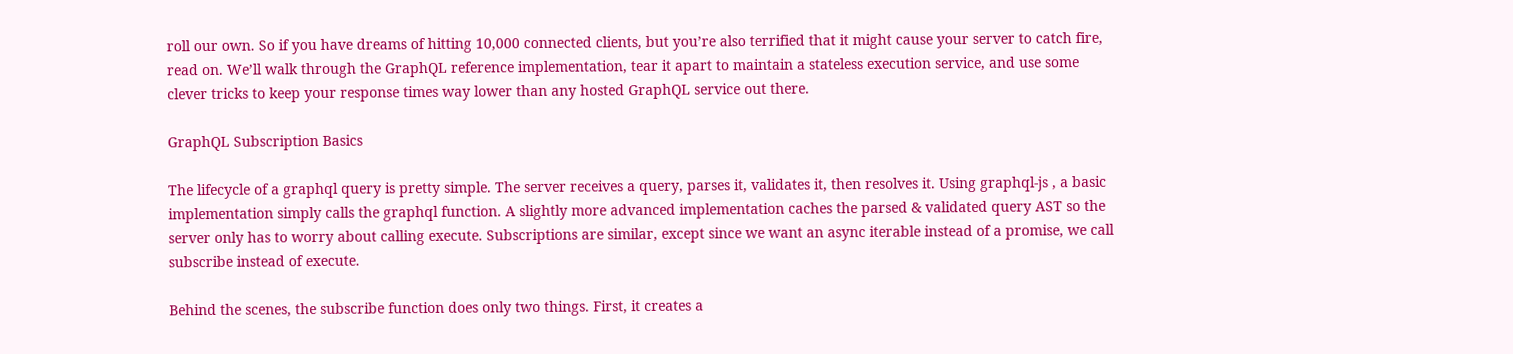roll our own. So if you have dreams of hitting 10,000 connected clients, but you’re also terrified that it might cause your server to catch fire, read on. We’ll walk through the GraphQL reference implementation, tear it apart to maintain a stateless execution service, and use some clever tricks to keep your response times way lower than any hosted GraphQL service out there.

GraphQL Subscription Basics

The lifecycle of a graphql query is pretty simple. The server receives a query, parses it, validates it, then resolves it. Using graphql-js , a basic implementation simply calls the graphql function. A slightly more advanced implementation caches the parsed & validated query AST so the server only has to worry about calling execute. Subscriptions are similar, except since we want an async iterable instead of a promise, we call subscribe instead of execute.

Behind the scenes, the subscribe function does only two things. First, it creates a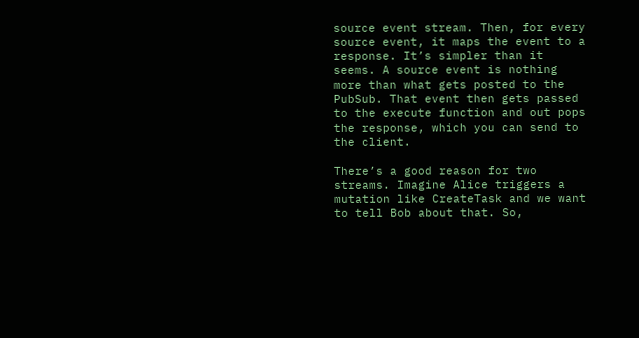source event stream. Then, for every source event, it maps the event to a response. It’s simpler than it seems. A source event is nothing more than what gets posted to the PubSub. That event then gets passed to the execute function and out pops the response, which you can send to the client.

There’s a good reason for two streams. Imagine Alice triggers a mutation like CreateTask and we want to tell Bob about that. So,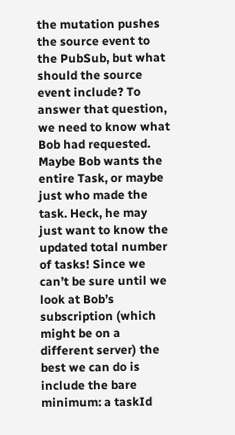the mutation pushes the source event to the PubSub, but what should the source event include? To answer that question, we need to know what Bob had requested. Maybe Bob wants the entire Task, or maybe just who made the task. Heck, he may just want to know the updated total number of tasks! Since we can’t be sure until we look at Bob’s subscription (which might be on a different server) the best we can do is include the bare minimum: a taskId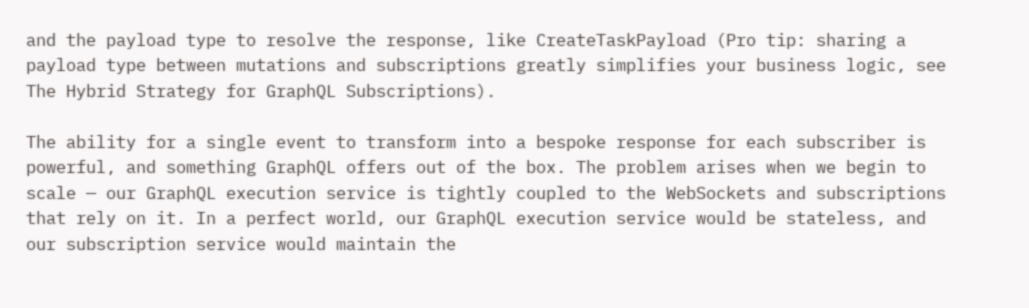and the payload type to resolve the response, like CreateTaskPayload (Pro tip: sharing a payload type between mutations and subscriptions greatly simplifies your business logic, see The Hybrid Strategy for GraphQL Subscriptions).

The ability for a single event to transform into a bespoke response for each subscriber is powerful, and something GraphQL offers out of the box. The problem arises when we begin to scale — our GraphQL execution service is tightly coupled to the WebSockets and subscriptions that rely on it. In a perfect world, our GraphQL execution service would be stateless, and our subscription service would maintain the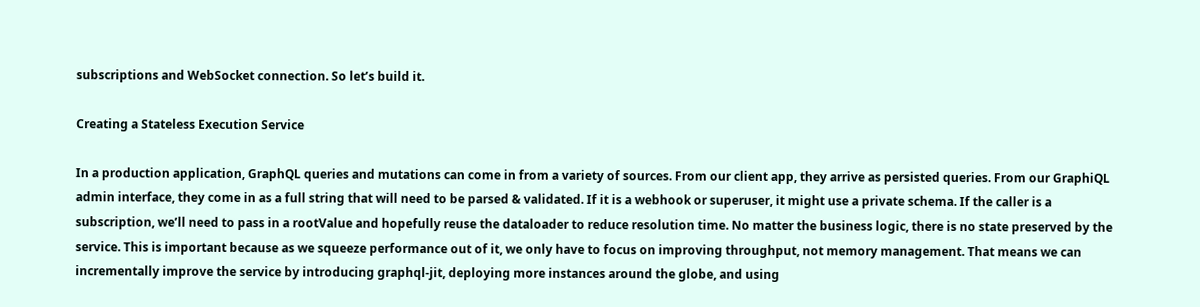subscriptions and WebSocket connection. So let’s build it.

Creating a Stateless Execution Service

In a production application, GraphQL queries and mutations can come in from a variety of sources. From our client app, they arrive as persisted queries. From our GraphiQL admin interface, they come in as a full string that will need to be parsed & validated. If it is a webhook or superuser, it might use a private schema. If the caller is a subscription, we’ll need to pass in a rootValue and hopefully reuse the dataloader to reduce resolution time. No matter the business logic, there is no state preserved by the service. This is important because as we squeeze performance out of it, we only have to focus on improving throughput, not memory management. That means we can incrementally improve the service by introducing graphql-jit, deploying more instances around the globe, and using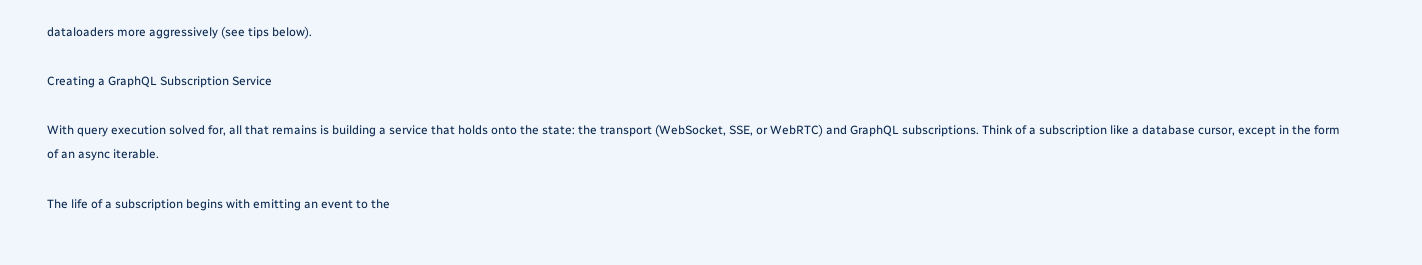dataloaders more aggressively (see tips below).

Creating a GraphQL Subscription Service

With query execution solved for, all that remains is building a service that holds onto the state: the transport (WebSocket, SSE, or WebRTC) and GraphQL subscriptions. Think of a subscription like a database cursor, except in the form of an async iterable.

The life of a subscription begins with emitting an event to the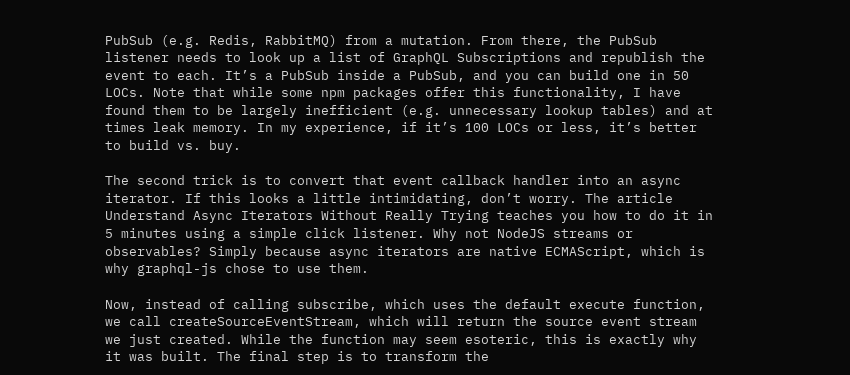PubSub (e.g. Redis, RabbitMQ) from a mutation. From there, the PubSub listener needs to look up a list of GraphQL Subscriptions and republish the event to each. It’s a PubSub inside a PubSub, and you can build one in 50 LOCs. Note that while some npm packages offer this functionality, I have found them to be largely inefficient (e.g. unnecessary lookup tables) and at times leak memory. In my experience, if it’s 100 LOCs or less, it’s better to build vs. buy.

The second trick is to convert that event callback handler into an async iterator. If this looks a little intimidating, don’t worry. The article Understand Async Iterators Without Really Trying teaches you how to do it in 5 minutes using a simple click listener. Why not NodeJS streams or observables? Simply because async iterators are native ECMAScript, which is why graphql-js chose to use them.

Now, instead of calling subscribe, which uses the default execute function, we call createSourceEventStream, which will return the source event stream we just created. While the function may seem esoteric, this is exactly why it was built. The final step is to transform the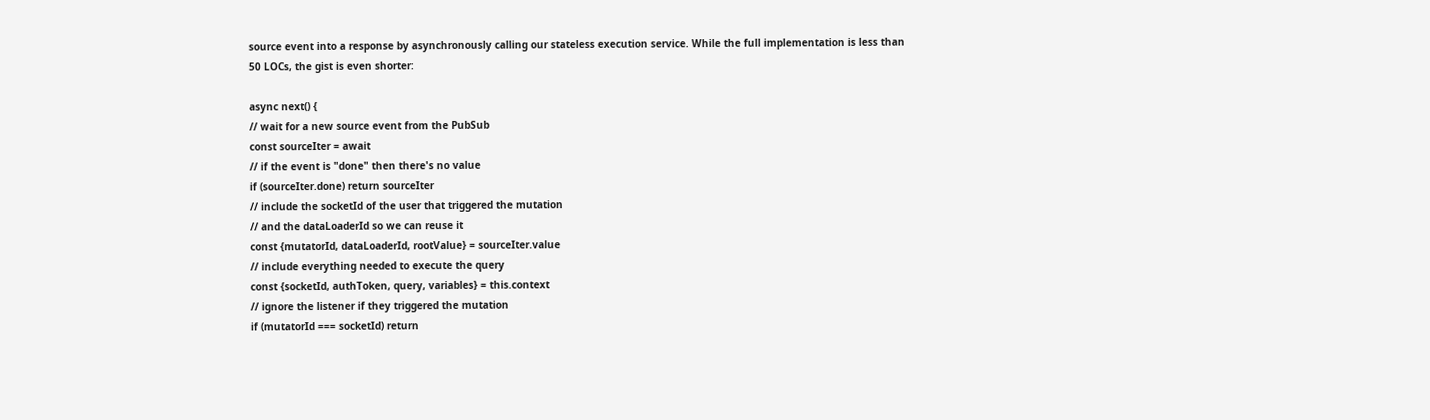source event into a response by asynchronously calling our stateless execution service. While the full implementation is less than 50 LOCs, the gist is even shorter:

async next() {
// wait for a new source event from the PubSub
const sourceIter = await
// if the event is "done" then there's no value
if (sourceIter.done) return sourceIter
// include the socketId of the user that triggered the mutation
// and the dataLoaderId so we can reuse it
const {mutatorId, dataLoaderId, rootValue} = sourceIter.value
// include everything needed to execute the query
const {socketId, authToken, query, variables} = this.context
// ignore the listener if they triggered the mutation
if (mutatorId === socketId) return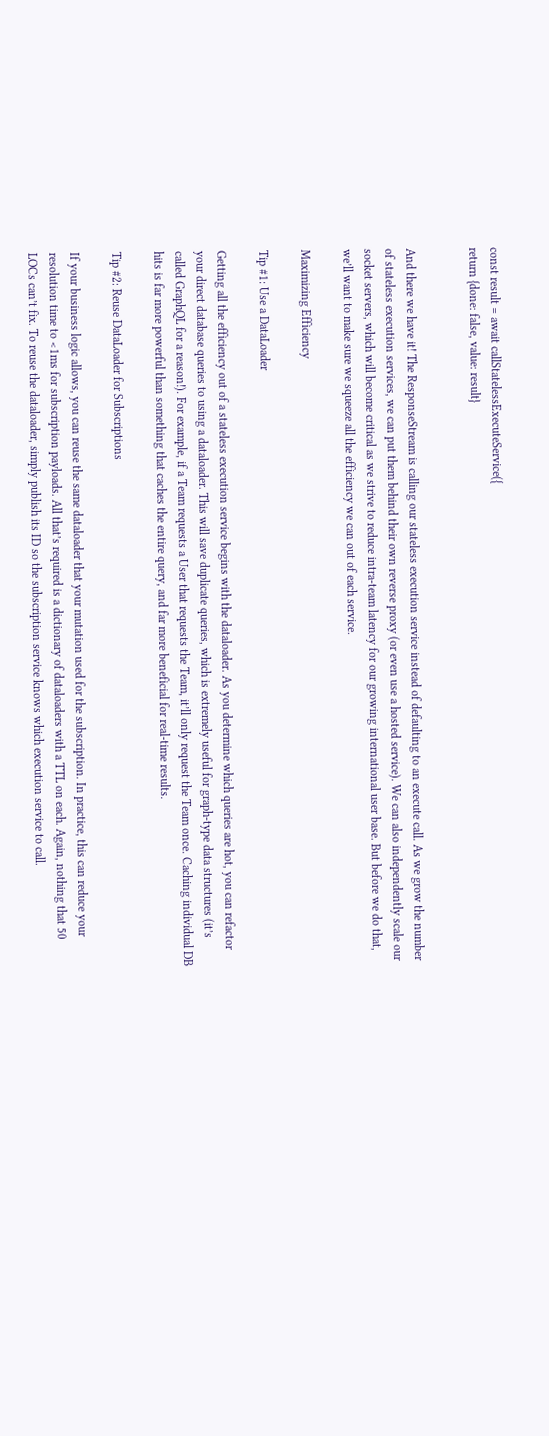const result = await callStatelessExecuteService({
return {done: false, value: result}


And there we have it! The ResponseStream is calling our stateless execution service instead of defaulting to an execute call. As we grow the number of stateless execution services, we can put them behind their own reverse proxy (or even use a hosted service). We can also independently scale our socket servers, which will become critical as we strive to reduce intra-team latency for our growing international user base. But before we do that, we’ll want to make sure we squeeze all the efficiency we can out of each service.

Maximizing Efficiency

Tip #1: Use a DataLoader

Getting all the efficiency out of a stateless execution service begins with the dataloader. As you determine which queries are hot, you can refactor your direct database queries to using a dataloader. This will save duplicate queries, which is extremely useful for graph-type data structures (it’s called GraphQL for a reason!). For example, if a Team requests a User that requests the Team, it’ll only request the Team once. Caching individual DB hits is far more powerful than something that caches the entire query, and far more beneficial for real-time results.

Tip #2: Reuse DataLoader for Subscriptions

If your business logic allows, you can reuse the same dataloader that your mutation used for the subscription. In practice, this can reduce your resolution time to <1ms for subscription payloads. All that’s required is a dictionary of dataloaders with a TTL on each. Again, nothing that 50 LOCs can’t fix. To reuse the dataloader, simply publish its ID so the subscription service knows which execution service to call.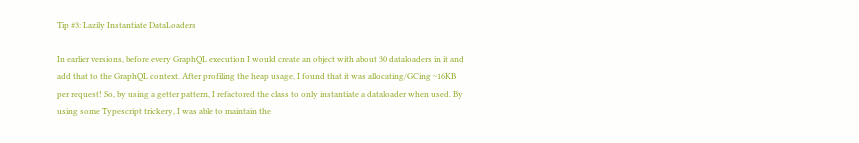Tip #3: Lazily Instantiate DataLoaders

In earlier versions, before every GraphQL execution I would create an object with about 30 dataloaders in it and add that to the GraphQL context. After profiling the heap usage, I found that it was allocating/GCing ~16KB per request! So, by using a getter pattern, I refactored the class to only instantiate a dataloader when used. By using some Typescript trickery, I was able to maintain the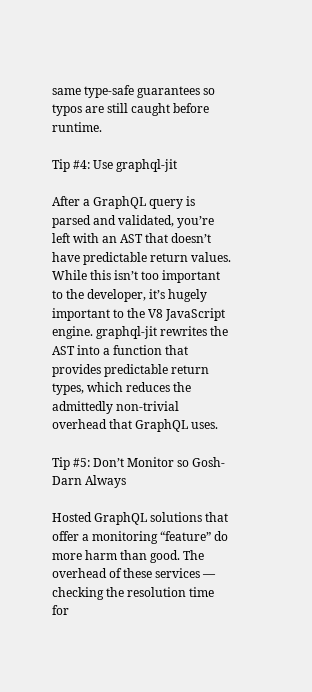same type-safe guarantees so typos are still caught before runtime.

Tip #4: Use graphql-jit

After a GraphQL query is parsed and validated, you’re left with an AST that doesn’t have predictable return values. While this isn’t too important to the developer, it’s hugely important to the V8 JavaScript engine. graphql-jit rewrites the AST into a function that provides predictable return types, which reduces the admittedly non-trivial overhead that GraphQL uses.

Tip #5: Don’t Monitor so Gosh-Darn Always

Hosted GraphQL solutions that offer a monitoring “feature” do more harm than good. The overhead of these services — checking the resolution time for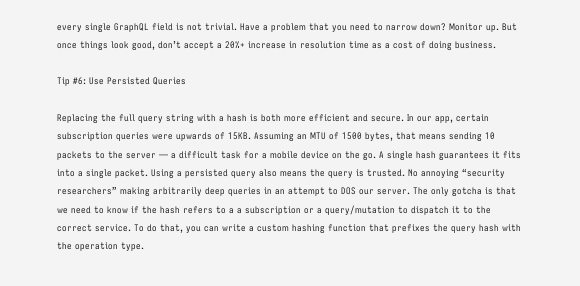every single GraphQL field is not trivial. Have a problem that you need to narrow down? Monitor up. But once things look good, don’t accept a 20%+ increase in resolution time as a cost of doing business.

Tip #6: Use Persisted Queries

Replacing the full query string with a hash is both more efficient and secure. In our app, certain subscription queries were upwards of 15KB. Assuming an MTU of 1500 bytes, that means sending 10 packets to the server — a difficult task for a mobile device on the go. A single hash guarantees it fits into a single packet. Using a persisted query also means the query is trusted. No annoying “security researchers” making arbitrarily deep queries in an attempt to DOS our server. The only gotcha is that we need to know if the hash refers to a a subscription or a query/mutation to dispatch it to the correct service. To do that, you can write a custom hashing function that prefixes the query hash with the operation type.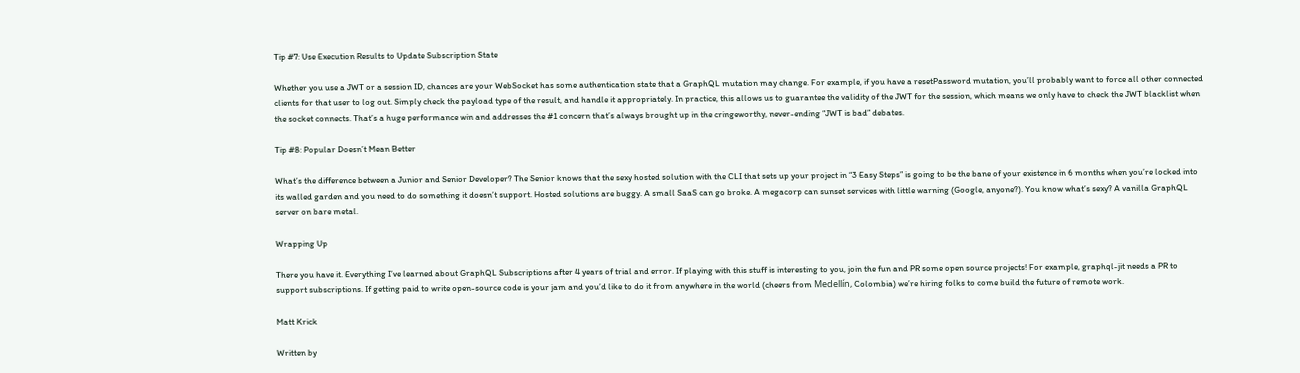Tip #7: Use Execution Results to Update Subscription State

Whether you use a JWT or a session ID, chances are your WebSocket has some authentication state that a GraphQL mutation may change. For example, if you have a resetPassword mutation, you’ll probably want to force all other connected clients for that user to log out. Simply check the payload type of the result, and handle it appropriately. In practice, this allows us to guarantee the validity of the JWT for the session, which means we only have to check the JWT blacklist when the socket connects. That’s a huge performance win and addresses the #1 concern that’s always brought up in the cringeworthy, never-ending “JWT is bad” debates.

Tip #8: Popular Doesn’t Mean Better

What’s the difference between a Junior and Senior Developer? The Senior knows that the sexy hosted solution with the CLI that sets up your project in “3 Easy Steps” is going to be the bane of your existence in 6 months when you’re locked into its walled garden and you need to do something it doesn’t support. Hosted solutions are buggy. A small SaaS can go broke. A megacorp can sunset services with little warning (Google, anyone?). You know what’s sexy? A vanilla GraphQL server on bare metal.

Wrapping Up

There you have it. Everything I’ve learned about GraphQL Subscriptions after 4 years of trial and error. If playing with this stuff is interesting to you, join the fun and PR some open source projects! For example, graphql-jit needs a PR to support subscriptions. If getting paid to write open-source code is your jam and you’d like to do it from anywhere in the world (cheers from Medellín, Colombia) we’re hiring folks to come build the future of remote work.

Matt Krick

Written by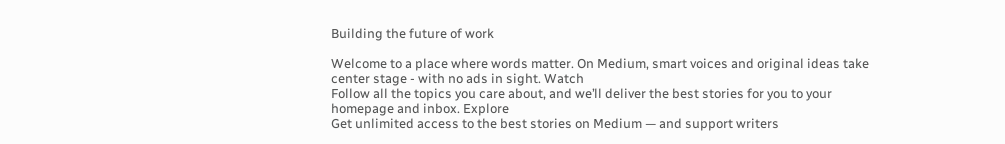Building the future of work

Welcome to a place where words matter. On Medium, smart voices and original ideas take center stage - with no ads in sight. Watch
Follow all the topics you care about, and we’ll deliver the best stories for you to your homepage and inbox. Explore
Get unlimited access to the best stories on Medium — and support writers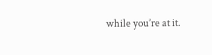while you’re at it.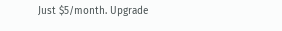Just $5/month. Upgrade